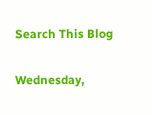Search This Blog

Wednesday,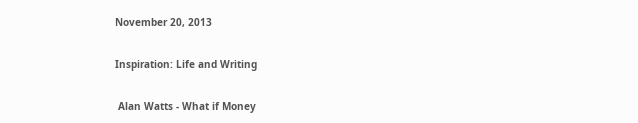November 20, 2013

Inspiration: Life and Writing

 Alan Watts - What if Money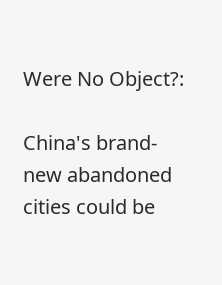Were No Object?:

China's brand-new abandoned cities could be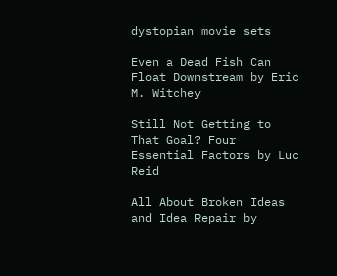dystopian movie sets

Even a Dead Fish Can Float Downstream by Eric M. Witchey

Still Not Getting to That Goal? Four Essential Factors by Luc Reid

All About Broken Ideas and Idea Repair by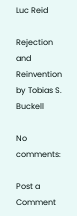Luc Reid

Rejection and Reinvention by Tobias S. Buckell

No comments:

Post a Comment